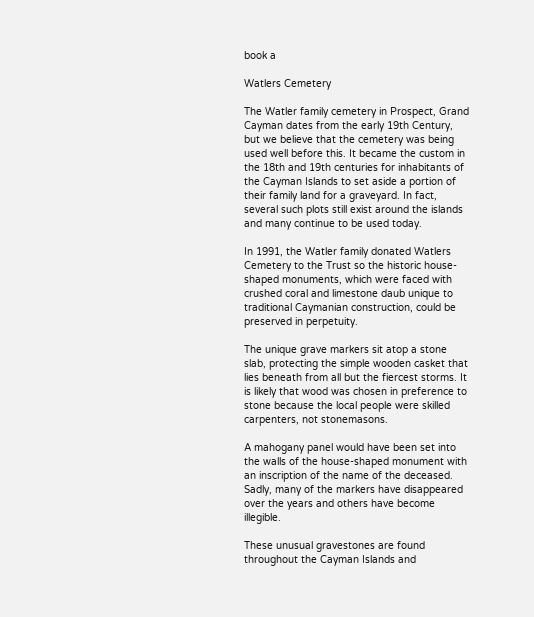book a

Watlers Cemetery

The Watler family cemetery in Prospect, Grand Cayman dates from the early 19th Century, but we believe that the cemetery was being used well before this. It became the custom in the 18th and 19th centuries for inhabitants of the Cayman Islands to set aside a portion of their family land for a graveyard. In fact, several such plots still exist around the islands and many continue to be used today.

In 1991, the Watler family donated Watlers Cemetery to the Trust so the historic house-shaped monuments, which were faced with crushed coral and limestone daub unique to traditional Caymanian construction, could be preserved in perpetuity.

The unique grave markers sit atop a stone slab, protecting the simple wooden casket that lies beneath from all but the fiercest storms. It is likely that wood was chosen in preference to stone because the local people were skilled carpenters, not stonemasons.

A mahogany panel would have been set into the walls of the house-shaped monument with an inscription of the name of the deceased. Sadly, many of the markers have disappeared over the years and others have become illegible.

These unusual gravestones are found throughout the Cayman Islands and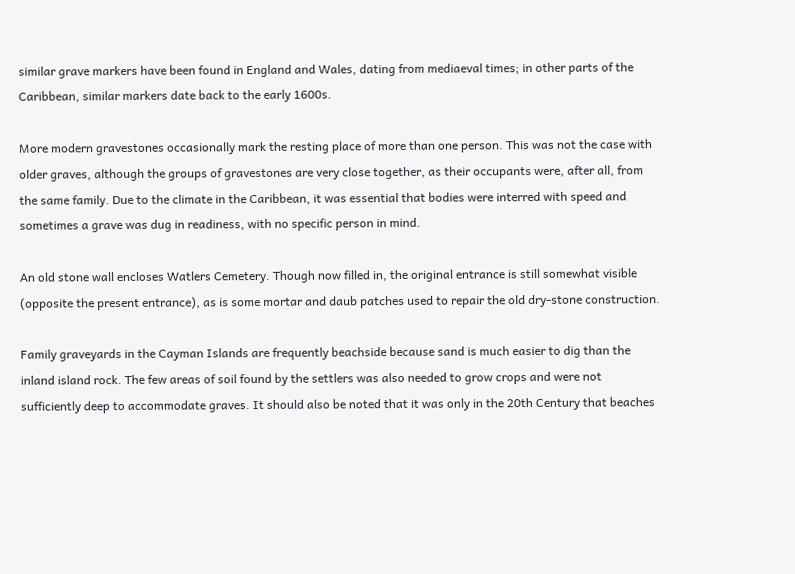similar grave markers have been found in England and Wales, dating from mediaeval times; in other parts of the Caribbean, similar markers date back to the early 1600s.

More modern gravestones occasionally mark the resting place of more than one person. This was not the case with older graves, although the groups of gravestones are very close together, as their occupants were, after all, from the same family. Due to the climate in the Caribbean, it was essential that bodies were interred with speed and sometimes a grave was dug in readiness, with no specific person in mind.

An old stone wall encloses Watlers Cemetery. Though now filled in, the original entrance is still somewhat visible (opposite the present entrance), as is some mortar and daub patches used to repair the old dry-stone construction.

Family graveyards in the Cayman Islands are frequently beachside because sand is much easier to dig than the inland island rock. The few areas of soil found by the settlers was also needed to grow crops and were not sufficiently deep to accommodate graves. It should also be noted that it was only in the 20th Century that beaches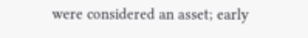were considered an asset; early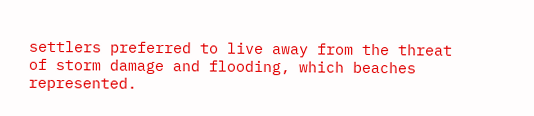settlers preferred to live away from the threat of storm damage and flooding, which beaches represented.